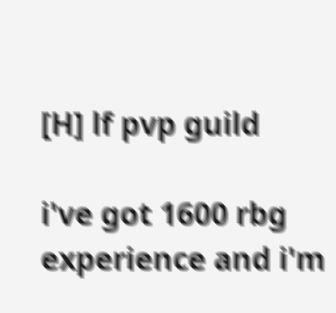[H] lf pvp guild

i've got 1600 rbg experience and i'm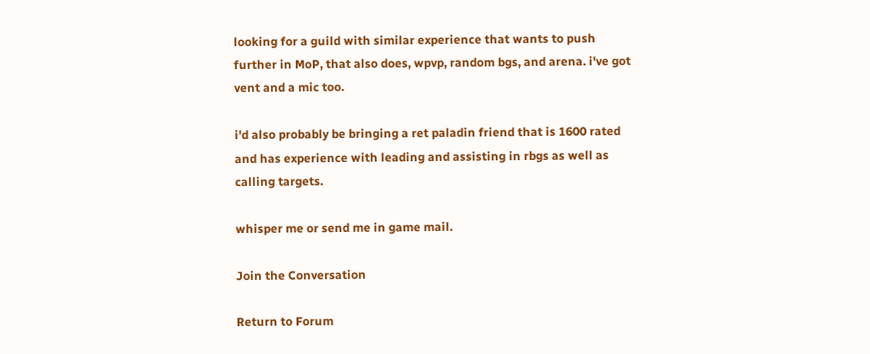looking for a guild with similar experience that wants to push further in MoP, that also does, wpvp, random bgs, and arena. i've got vent and a mic too.

i'd also probably be bringing a ret paladin friend that is 1600 rated and has experience with leading and assisting in rbgs as well as calling targets.

whisper me or send me in game mail.

Join the Conversation

Return to Forum